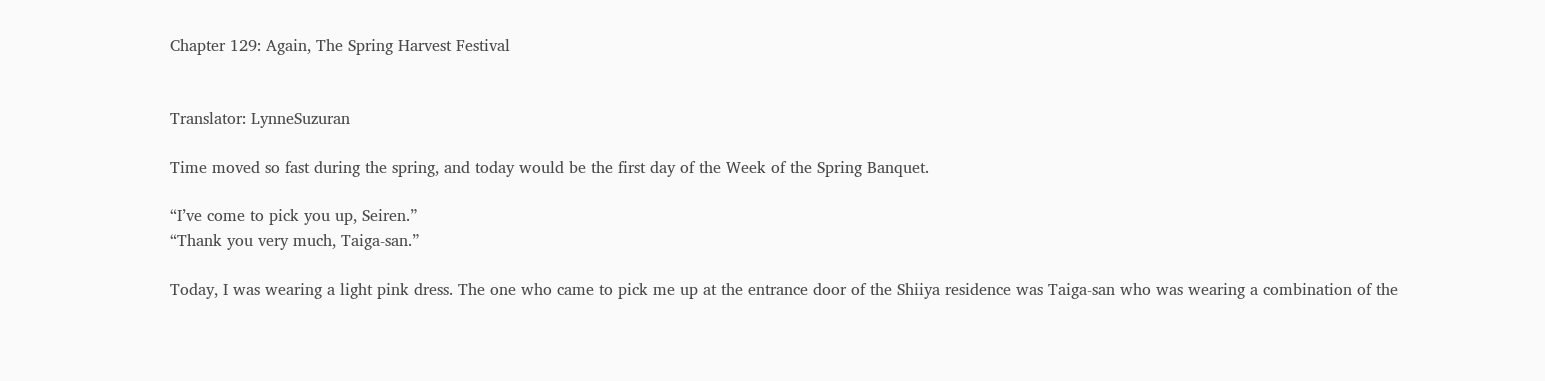Chapter 129: Again, The Spring Harvest Festival


Translator: LynneSuzuran

Time moved so fast during the spring, and today would be the first day of the Week of the Spring Banquet.

“I’ve come to pick you up, Seiren.”
“Thank you very much, Taiga-san.”

Today, I was wearing a light pink dress. The one who came to pick me up at the entrance door of the Shiiya residence was Taiga-san who was wearing a combination of the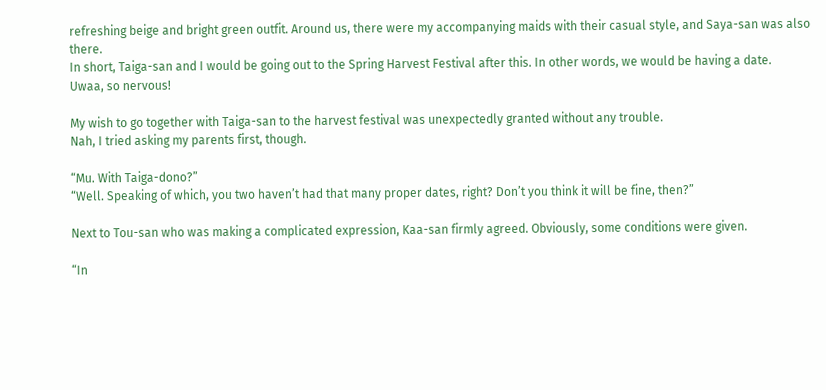refreshing beige and bright green outfit. Around us, there were my accompanying maids with their casual style, and Saya-san was also there.
In short, Taiga-san and I would be going out to the Spring Harvest Festival after this. In other words, we would be having a date.
Uwaa, so nervous!

My wish to go together with Taiga-san to the harvest festival was unexpectedly granted without any trouble.
Nah, I tried asking my parents first, though.

“Mu. With Taiga-dono?”
“Well. Speaking of which, you two haven’t had that many proper dates, right? Don’t you think it will be fine, then?”

Next to Tou-san who was making a complicated expression, Kaa-san firmly agreed. Obviously, some conditions were given.

“In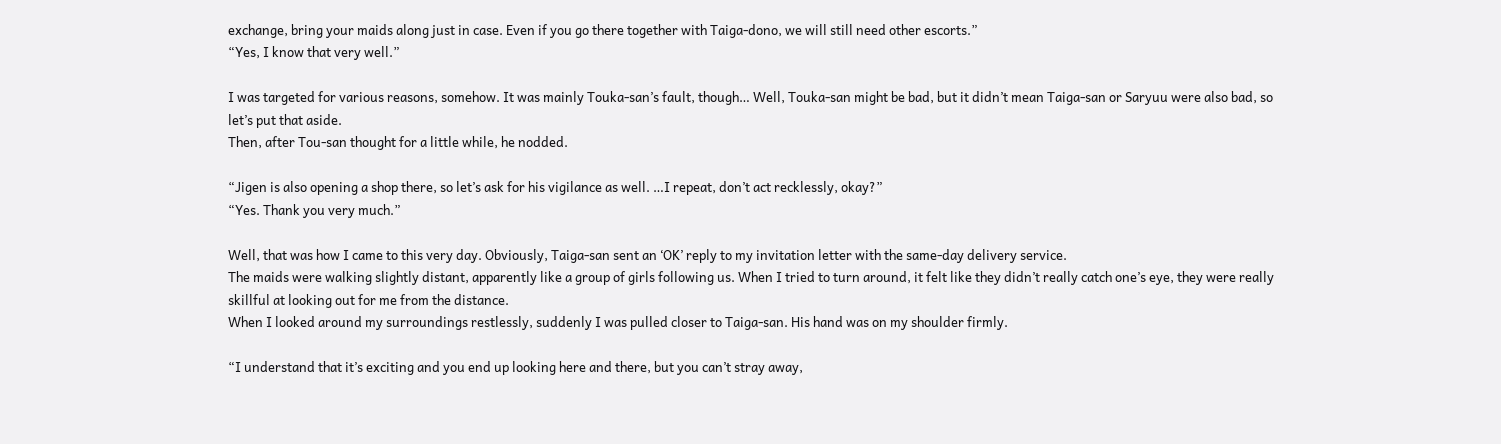exchange, bring your maids along just in case. Even if you go there together with Taiga-dono, we will still need other escorts.”
“Yes, I know that very well.”

I was targeted for various reasons, somehow. It was mainly Touka-san’s fault, though… Well, Touka-san might be bad, but it didn’t mean Taiga-san or Saryuu were also bad, so let’s put that aside.
Then, after Tou-san thought for a little while, he nodded.

“Jigen is also opening a shop there, so let’s ask for his vigilance as well. …I repeat, don’t act recklessly, okay?”
“Yes. Thank you very much.”

Well, that was how I came to this very day. Obviously, Taiga-san sent an ‘OK’ reply to my invitation letter with the same-day delivery service.
The maids were walking slightly distant, apparently like a group of girls following us. When I tried to turn around, it felt like they didn’t really catch one’s eye, they were really skillful at looking out for me from the distance.
When I looked around my surroundings restlessly, suddenly I was pulled closer to Taiga-san. His hand was on my shoulder firmly.

“I understand that it’s exciting and you end up looking here and there, but you can’t stray away,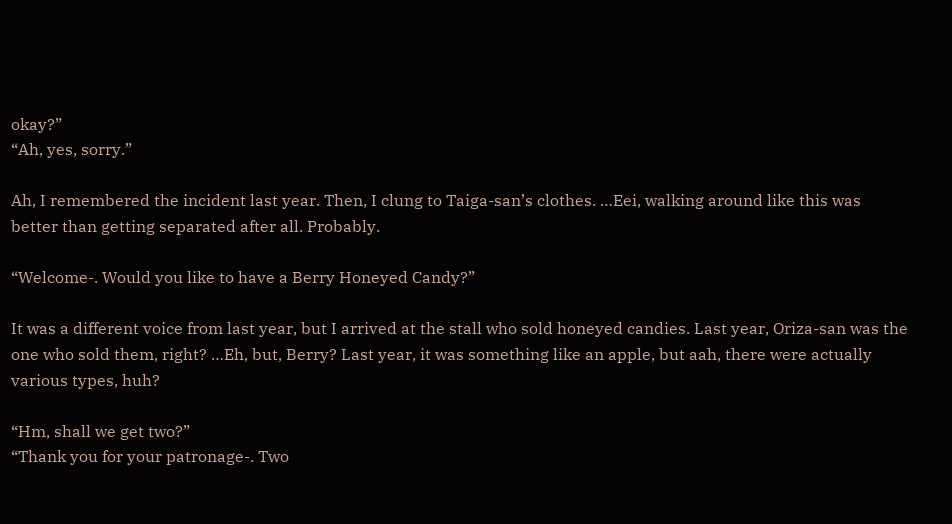okay?”
“Ah, yes, sorry.”

Ah, I remembered the incident last year. Then, I clung to Taiga-san’s clothes. …Eei, walking around like this was better than getting separated after all. Probably.

“Welcome-. Would you like to have a Berry Honeyed Candy?”

It was a different voice from last year, but I arrived at the stall who sold honeyed candies. Last year, Oriza-san was the one who sold them, right? …Eh, but, Berry? Last year, it was something like an apple, but aah, there were actually various types, huh?

“Hm, shall we get two?”
“Thank you for your patronage-. Two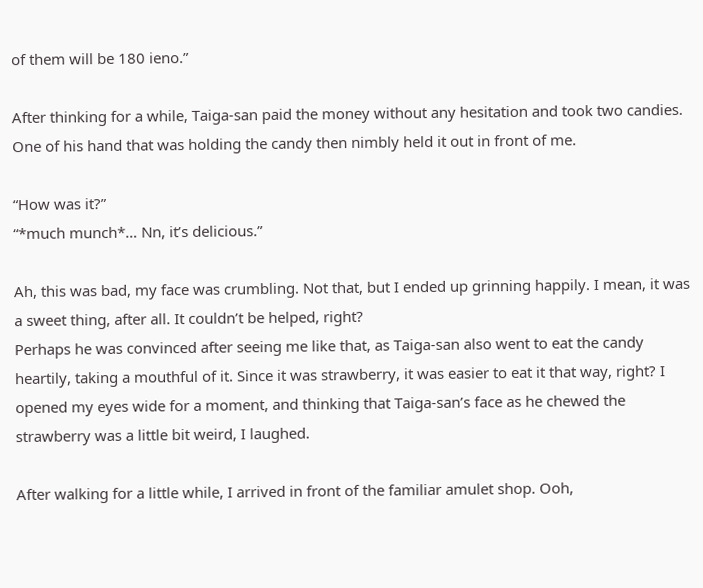of them will be 180 ieno.”

After thinking for a while, Taiga-san paid the money without any hesitation and took two candies. One of his hand that was holding the candy then nimbly held it out in front of me.

“How was it?”
“*much munch*… Nn, it’s delicious.”

Ah, this was bad, my face was crumbling. Not that, but I ended up grinning happily. I mean, it was a sweet thing, after all. It couldn’t be helped, right?
Perhaps he was convinced after seeing me like that, as Taiga-san also went to eat the candy heartily, taking a mouthful of it. Since it was strawberry, it was easier to eat it that way, right? I opened my eyes wide for a moment, and thinking that Taiga-san’s face as he chewed the strawberry was a little bit weird, I laughed.

After walking for a little while, I arrived in front of the familiar amulet shop. Ooh,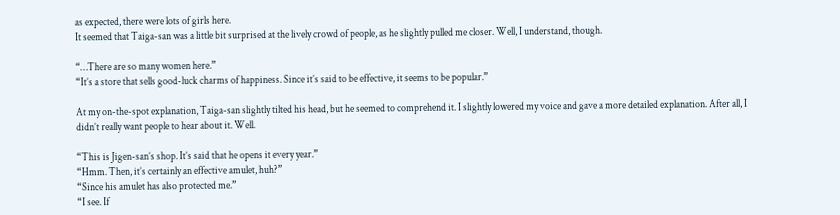as expected, there were lots of girls here.
It seemed that Taiga-san was a little bit surprised at the lively crowd of people, as he slightly pulled me closer. Well, I understand, though.

“…There are so many women here.”
“It’s a store that sells good-luck charms of happiness. Since it’s said to be effective, it seems to be popular.”

At my on-the-spot explanation, Taiga-san slightly tilted his head, but he seemed to comprehend it. I slightly lowered my voice and gave a more detailed explanation. After all, I didn’t really want people to hear about it. Well.

“This is Jigen-san’s shop. It’s said that he opens it every year.”
“Hmm. Then, it’s certainly an effective amulet, huh?”
“Since his amulet has also protected me.”
“I see. If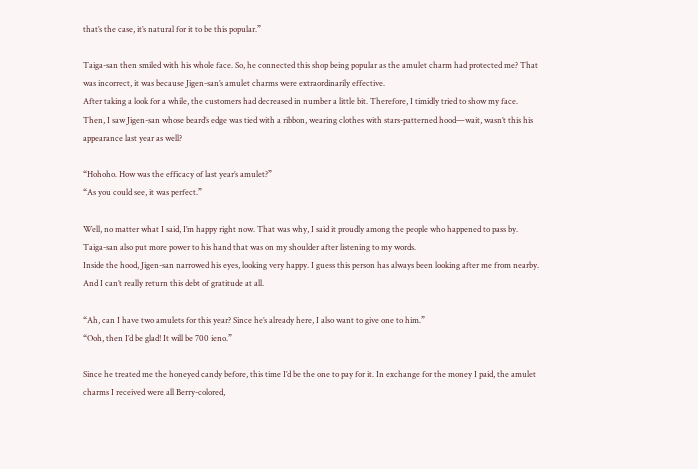that’s the case, it’s natural for it to be this popular.”

Taiga-san then smiled with his whole face. So, he connected this shop being popular as the amulet charm had protected me? That was incorrect, it was because Jigen-san’s amulet charms were extraordinarily effective.
After taking a look for a while, the customers had decreased in number a little bit. Therefore, I timidly tried to show my face. Then, I saw Jigen-san whose beard’s edge was tied with a ribbon, wearing clothes with stars-patterned hood—wait, wasn’t this his appearance last year as well?

“Hohoho. How was the efficacy of last year’s amulet?”
“As you could see, it was perfect.”

Well, no matter what I said, I’m happy right now. That was why, I said it proudly among the people who happened to pass by. Taiga-san also put more power to his hand that was on my shoulder after listening to my words.
Inside the hood, Jigen-san narrowed his eyes, looking very happy. I guess this person has always been looking after me from nearby. And I can’t really return this debt of gratitude at all.

“Ah, can I have two amulets for this year? Since he’s already here, I also want to give one to him.”
“Ooh, then I’d be glad! It will be 700 ieno.”

Since he treated me the honeyed candy before, this time I’d be the one to pay for it. In exchange for the money I paid, the amulet charms I received were all Berry-colored,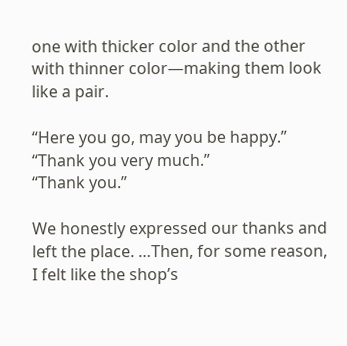one with thicker color and the other with thinner color—making them look like a pair.

“Here you go, may you be happy.”
“Thank you very much.”
“Thank you.”

We honestly expressed our thanks and left the place. …Then, for some reason, I felt like the shop’s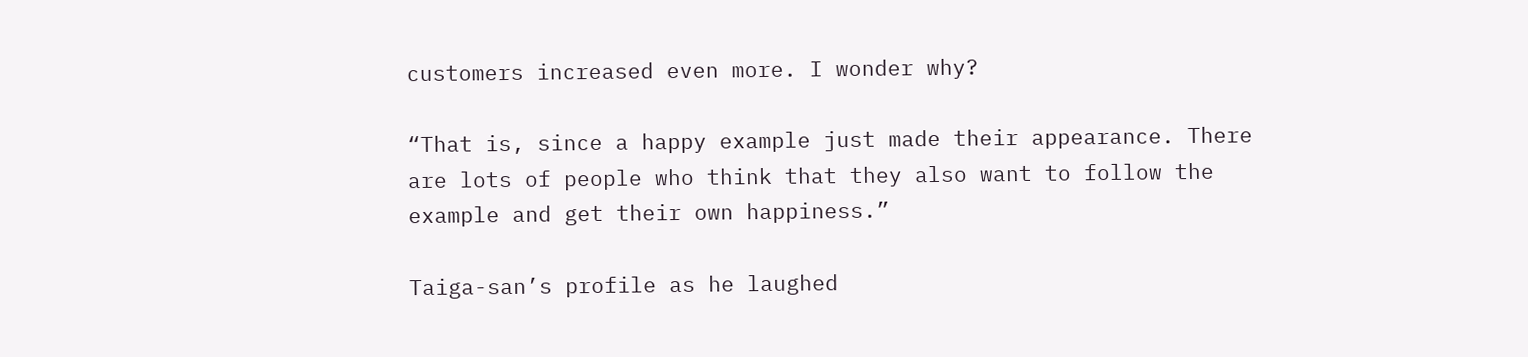customers increased even more. I wonder why?

“That is, since a happy example just made their appearance. There are lots of people who think that they also want to follow the example and get their own happiness.”

Taiga-san’s profile as he laughed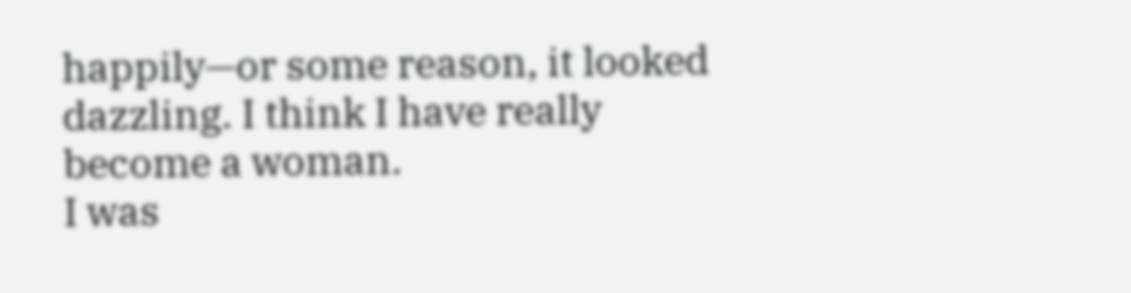happily—or some reason, it looked dazzling. I think I have really become a woman.
I was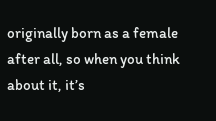originally born as a female after all, so when you think about it, it’s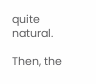quite natural.

Then, the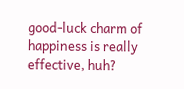good-luck charm of happiness is really effective, huh?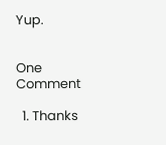Yup.


One Comment

  1. Thanks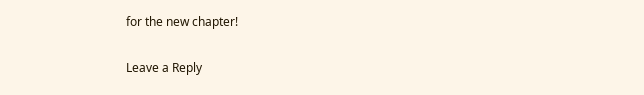for the new chapter!

Leave a Reply